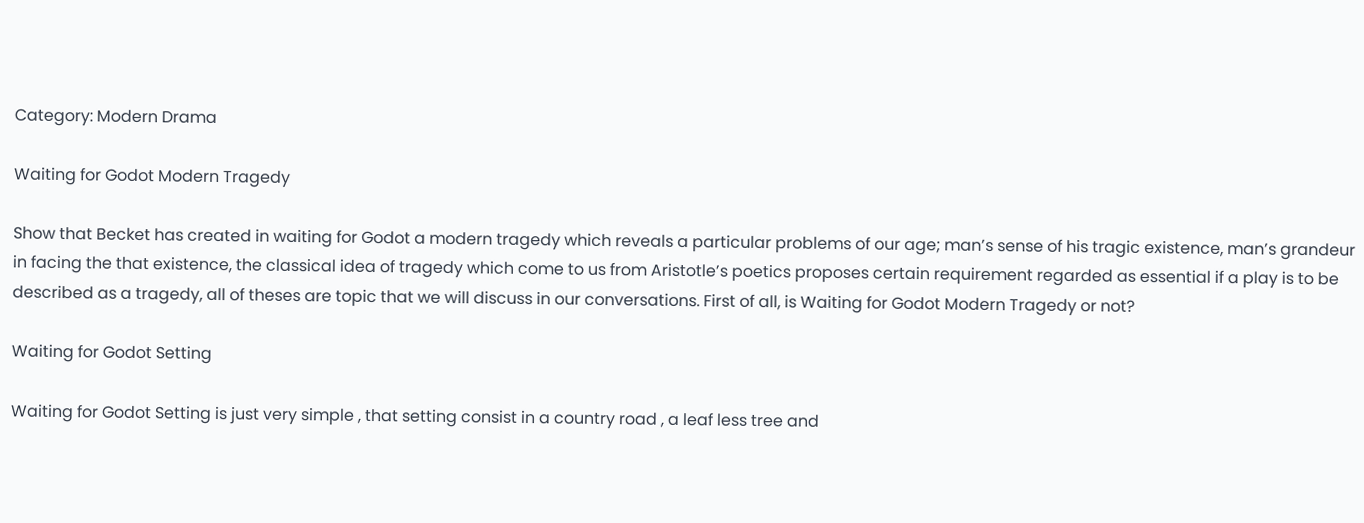Category: Modern Drama

Waiting for Godot Modern Tragedy

Show that Becket has created in waiting for Godot a modern tragedy which reveals a particular problems of our age; man’s sense of his tragic existence, man’s grandeur in facing the that existence, the classical idea of tragedy which come to us from Aristotle’s poetics proposes certain requirement regarded as essential if a play is to be described as a tragedy, all of theses are topic that we will discuss in our conversations. First of all, is Waiting for Godot Modern Tragedy or not?

Waiting for Godot Setting

Waiting for Godot Setting is just very simple , that setting consist in a country road , a leaf less tree and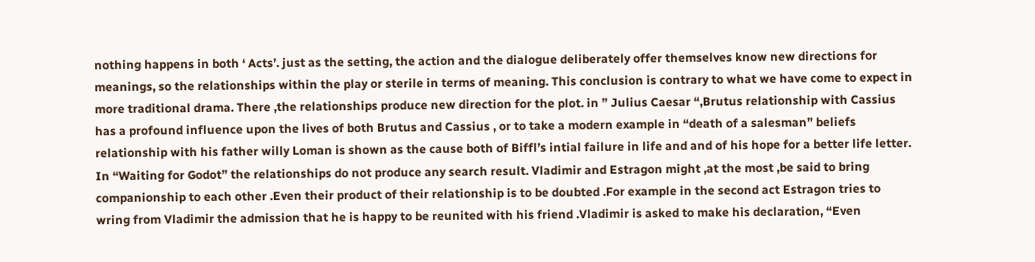nothing happens in both ‘ Acts’. just as the setting, the action and the dialogue deliberately offer themselves know new directions for meanings, so the relationships within the play or sterile in terms of meaning. This conclusion is contrary to what we have come to expect in more traditional drama. There ,the relationships produce new direction for the plot. in ” Julius Caesar “,Brutus relationship with Cassius has a profound influence upon the lives of both Brutus and Cassius , or to take a modern example in “death of a salesman” beliefs relationship with his father willy Loman is shown as the cause both of Biffl’s intial failure in life and and of his hope for a better life letter. In “Waiting for Godot” the relationships do not produce any search result. Vladimir and Estragon might ,at the most ,be said to bring companionship to each other .Even their product of their relationship is to be doubted .For example in the second act Estragon tries to wring from Vladimir the admission that he is happy to be reunited with his friend .Vladimir is asked to make his declaration, “Even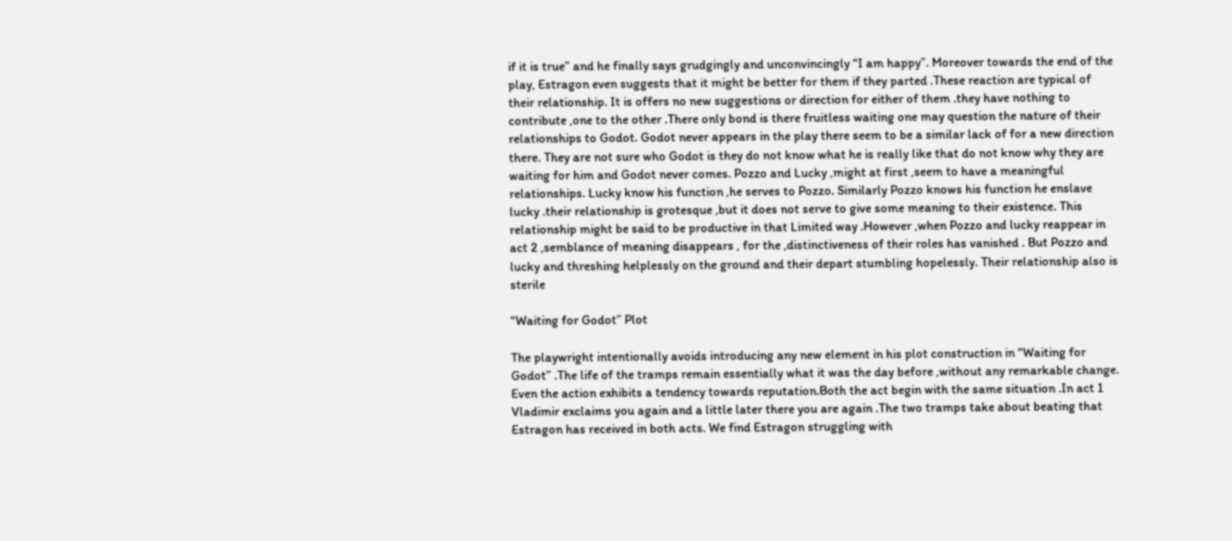if it is true” and he finally says grudgingly and unconvincingly “I am happy”. Moreover towards the end of the play, Estragon even suggests that it might be better for them if they parted .These reaction are typical of their relationship. It is offers no new suggestions or direction for either of them .they have nothing to contribute ,one to the other .There only bond is there fruitless waiting one may question the nature of their relationships to Godot. Godot never appears in the play there seem to be a similar lack of for a new direction there. They are not sure who Godot is they do not know what he is really like that do not know why they are waiting for him and Godot never comes. Pozzo and Lucky ,might at first ,seem to have a meaningful relationships. Lucky know his function ,he serves to Pozzo. Similarly Pozzo knows his function he enslave lucky .their relationship is grotesque ,but it does not serve to give some meaning to their existence. This relationship might be said to be productive in that Limited way .However ,when Pozzo and lucky reappear in act 2 ,semblance of meaning disappears , for the ,distinctiveness of their roles has vanished . But Pozzo and lucky and threshing helplessly on the ground and their depart stumbling hopelessly. Their relationship also is sterile

“Waiting for Godot” Plot

The playwright intentionally avoids introducing any new element in his plot construction in “Waiting for Godot” .The life of the tramps remain essentially what it was the day before ,without any remarkable change. Even the action exhibits a tendency towards reputation.Both the act begin with the same situation .In act 1 Vladimir exclaims you again and a little later there you are again .The two tramps take about beating that Estragon has received in both acts. We find Estragon struggling with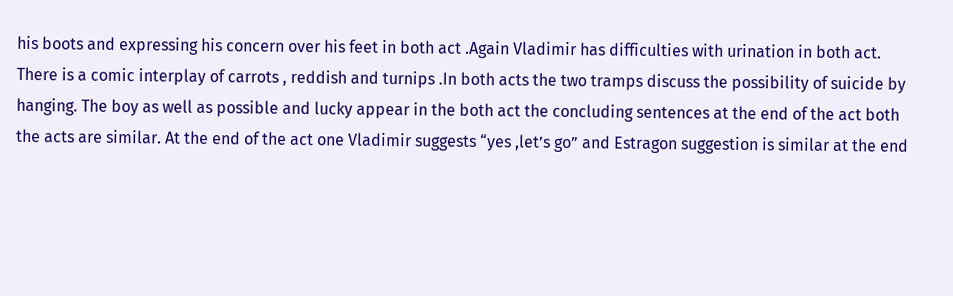his boots and expressing his concern over his feet in both act .Again Vladimir has difficulties with urination in both act. There is a comic interplay of carrots , reddish and turnips .In both acts the two tramps discuss the possibility of suicide by hanging. The boy as well as possible and lucky appear in the both act the concluding sentences at the end of the act both the acts are similar. At the end of the act one Vladimir suggests “yes ,let’s go” and Estragon suggestion is similar at the end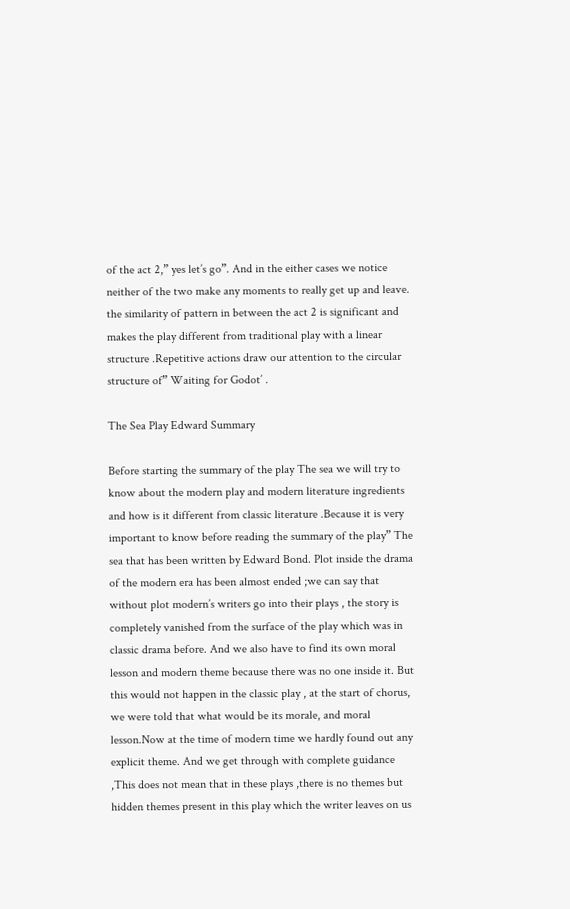of the act 2,” yes let’s go”. And in the either cases we notice neither of the two make any moments to really get up and leave. the similarity of pattern in between the act 2 is significant and makes the play different from traditional play with a linear structure .Repetitive actions draw our attention to the circular structure of” Waiting for Godot’ .

The Sea Play Edward Summary

Before starting the summary of the play The sea we will try to know about the modern play and modern literature ingredients and how is it different from classic literature .Because it is very important to know before reading the summary of the play” The sea that has been written by Edward Bond. Plot inside the drama of the modern era has been almost ended ;we can say that without plot modern’s writers go into their plays , the story is completely vanished from the surface of the play which was in classic drama before. And we also have to find its own moral lesson and modern theme because there was no one inside it. But this would not happen in the classic play , at the start of chorus, we were told that what would be its morale, and moral lesson.Now at the time of modern time we hardly found out any explicit theme. And we get through with complete guidance ,This does not mean that in these plays ,there is no themes but hidden themes present in this play which the writer leaves on us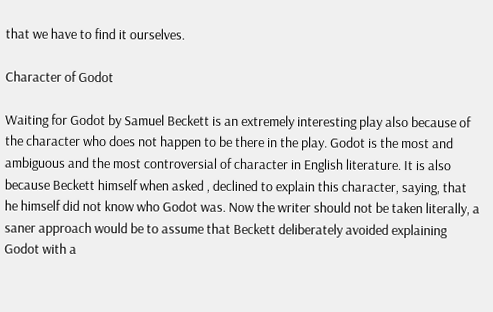that we have to find it ourselves.

Character of Godot

Waiting for Godot by Samuel Beckett is an extremely interesting play also because of the character who does not happen to be there in the play. Godot is the most and ambiguous and the most controversial of character in English literature. It is also because Beckett himself when asked , declined to explain this character, saying, that he himself did not know who Godot was. Now the writer should not be taken literally, a saner approach would be to assume that Beckett deliberately avoided explaining Godot with a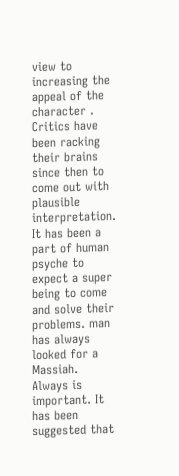view to increasing the appeal of the character . Critics have been racking their brains since then to come out with plausible interpretation. It has been a part of human psyche to expect a super being to come and solve their problems. man has always looked for a Massiah. Always is important. It has been suggested that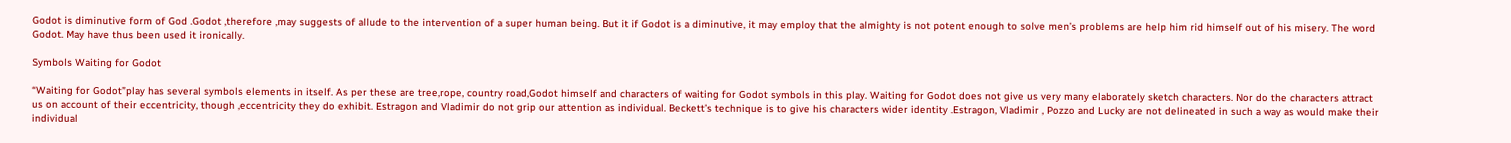Godot is diminutive form of God .Godot ,therefore ,may suggests of allude to the intervention of a super human being. But it if Godot is a diminutive, it may employ that the almighty is not potent enough to solve men’s problems are help him rid himself out of his misery. The word Godot. May have thus been used it ironically.

Symbols Waiting for Godot

“Waiting for Godot”play has several symbols elements in itself. As per these are tree,rope, country road,Godot himself and characters of waiting for Godot symbols in this play. Waiting for Godot does not give us very many elaborately sketch characters. Nor do the characters attract us on account of their eccentricity, though ,eccentricity they do exhibit. Estragon and Vladimir do not grip our attention as individual. Beckett’s technique is to give his characters wider identity .Estragon, Vladimir , Pozzo and Lucky are not delineated in such a way as would make their individual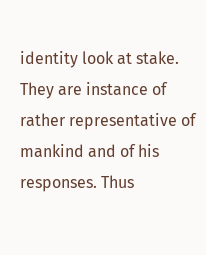identity look at stake. They are instance of rather representative of mankind and of his responses. Thus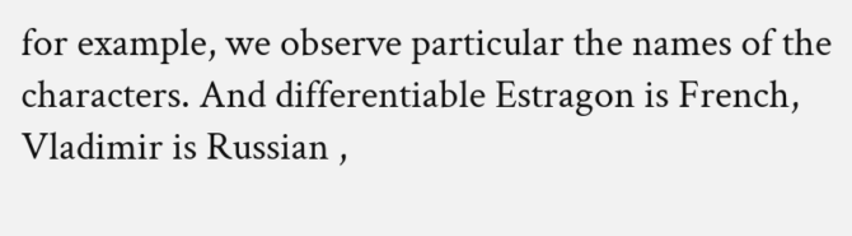for example, we observe particular the names of the characters. And differentiable Estragon is French, Vladimir is Russian ,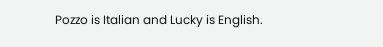Pozzo is Italian and Lucky is English.